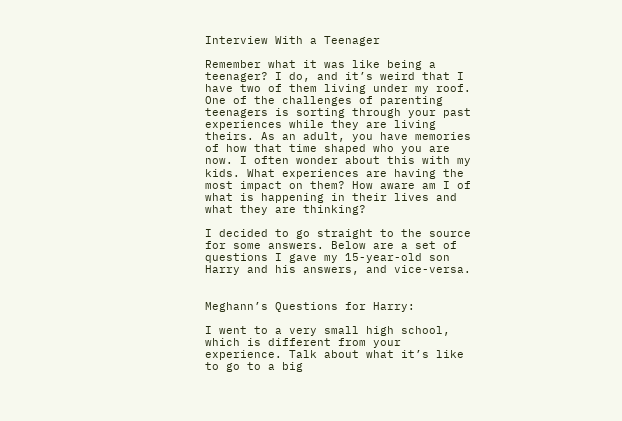Interview With a Teenager

Remember what it was like being a teenager? I do, and it’s weird that I have two of them living under my roof. One of the challenges of parenting teenagers is sorting through your past experiences while they are living theirs. As an adult, you have memories of how that time shaped who you are now. I often wonder about this with my kids. What experiences are having the most impact on them? How aware am I of what is happening in their lives and what they are thinking?

I decided to go straight to the source for some answers. Below are a set of questions I gave my 15-year-old son Harry and his answers, and vice-versa.


Meghann’s Questions for Harry:

I went to a very small high school, which is different from your experience. Talk about what it’s like to go to a big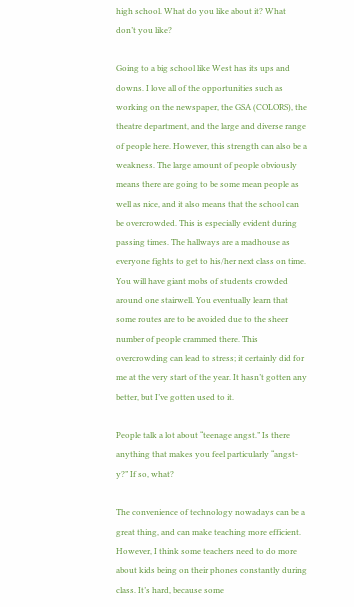high school. What do you like about it? What don’t you like?

Going to a big school like West has its ups and downs. I love all of the opportunities such as working on the newspaper, the GSA (COLORS), the theatre department, and the large and diverse range of people here. However, this strength can also be a weakness. The large amount of people obviously means there are going to be some mean people as well as nice, and it also means that the school can be overcrowded. This is especially evident during passing times. The hallways are a madhouse as everyone fights to get to his/her next class on time. You will have giant mobs of students crowded around one stairwell. You eventually learn that some routes are to be avoided due to the sheer number of people crammed there. This overcrowding can lead to stress; it certainly did for me at the very start of the year. It hasn’t gotten any better, but I’ve gotten used to it.

People talk a lot about “teenage angst.” Is there anything that makes you feel particularly “angst-y?” If so, what?

The convenience of technology nowadays can be a great thing, and can make teaching more efficient. However, I think some teachers need to do more about kids being on their phones constantly during class. It’s hard, because some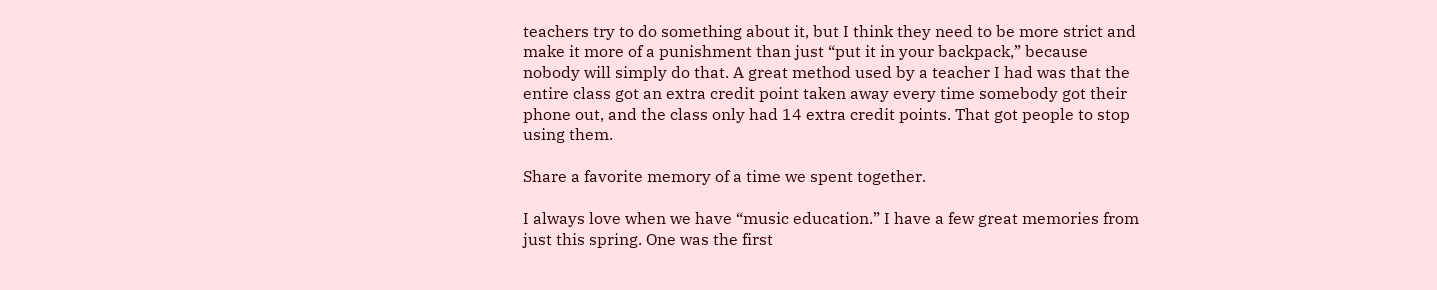teachers try to do something about it, but I think they need to be more strict and make it more of a punishment than just “put it in your backpack,” because nobody will simply do that. A great method used by a teacher I had was that the entire class got an extra credit point taken away every time somebody got their phone out, and the class only had 14 extra credit points. That got people to stop using them.

Share a favorite memory of a time we spent together.

I always love when we have “music education.” I have a few great memories from just this spring. One was the first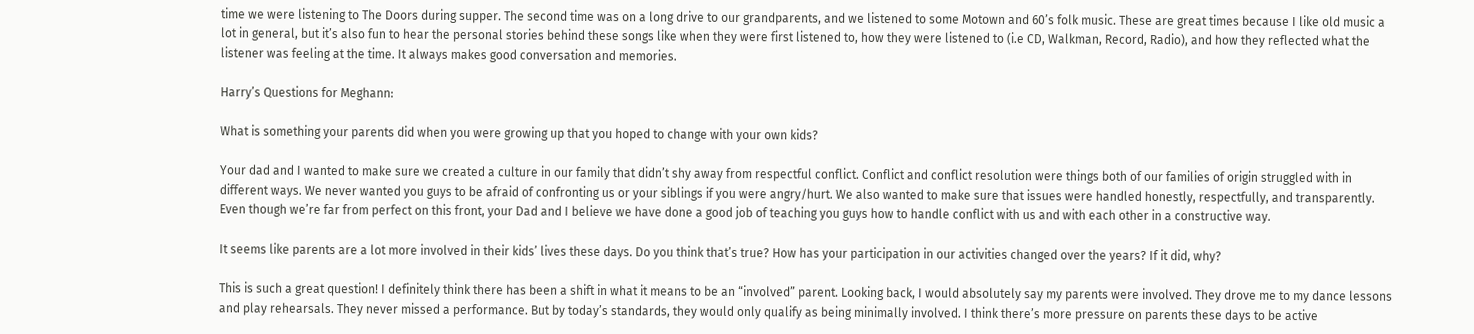time we were listening to The Doors during supper. The second time was on a long drive to our grandparents, and we listened to some Motown and 60’s folk music. These are great times because I like old music a lot in general, but it’s also fun to hear the personal stories behind these songs like when they were first listened to, how they were listened to (i.e CD, Walkman, Record, Radio), and how they reflected what the listener was feeling at the time. It always makes good conversation and memories.

Harry’s Questions for Meghann:

What is something your parents did when you were growing up that you hoped to change with your own kids?

Your dad and I wanted to make sure we created a culture in our family that didn’t shy away from respectful conflict. Conflict and conflict resolution were things both of our families of origin struggled with in different ways. We never wanted you guys to be afraid of confronting us or your siblings if you were angry/hurt. We also wanted to make sure that issues were handled honestly, respectfully, and transparently. Even though we’re far from perfect on this front, your Dad and I believe we have done a good job of teaching you guys how to handle conflict with us and with each other in a constructive way.

It seems like parents are a lot more involved in their kids’ lives these days. Do you think that’s true? How has your participation in our activities changed over the years? If it did, why?

This is such a great question! I definitely think there has been a shift in what it means to be an “involved” parent. Looking back, I would absolutely say my parents were involved. They drove me to my dance lessons and play rehearsals. They never missed a performance. But by today’s standards, they would only qualify as being minimally involved. I think there’s more pressure on parents these days to be active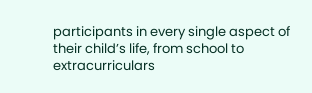participants in every single aspect of their child’s life, from school to extracurriculars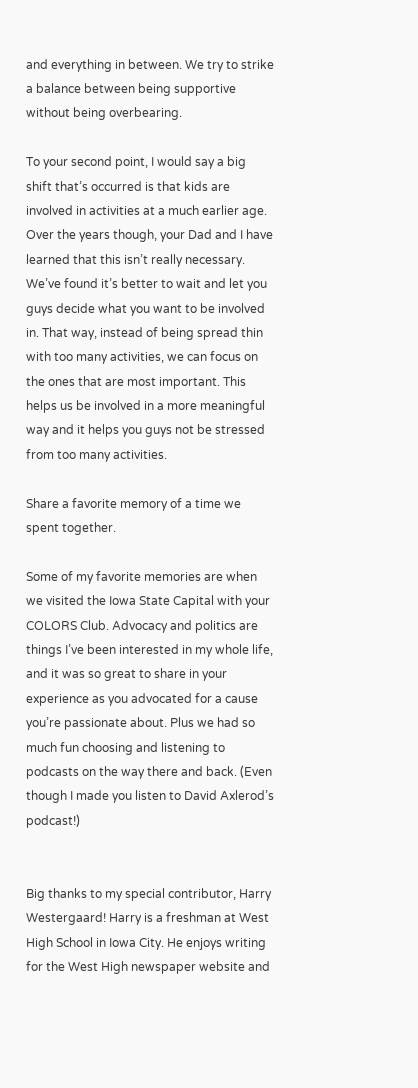and everything in between. We try to strike a balance between being supportive without being overbearing.

To your second point, I would say a big shift that’s occurred is that kids are involved in activities at a much earlier age. Over the years though, your Dad and I have learned that this isn’t really necessary. We’ve found it’s better to wait and let you guys decide what you want to be involved in. That way, instead of being spread thin with too many activities, we can focus on the ones that are most important. This helps us be involved in a more meaningful way and it helps you guys not be stressed from too many activities.

Share a favorite memory of a time we spent together.

Some of my favorite memories are when we visited the Iowa State Capital with your COLORS Club. Advocacy and politics are things I’ve been interested in my whole life, and it was so great to share in your experience as you advocated for a cause you’re passionate about. Plus we had so much fun choosing and listening to podcasts on the way there and back. (Even though I made you listen to David Axlerod’s podcast!)


Big thanks to my special contributor, Harry Westergaard! Harry is a freshman at West High School in Iowa City. He enjoys writing for the West High newspaper website and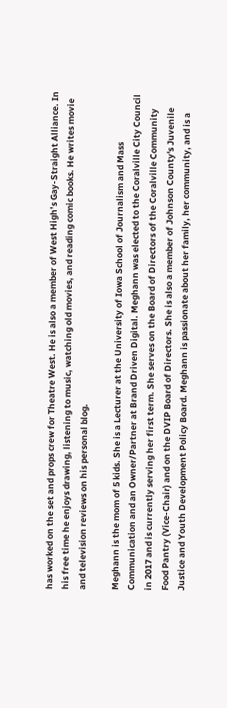has worked on the set and props crew for Theatre West. He is also a member of West High’s Gay-Straight Alliance. In his free time he enjoys drawing, listening to music, watching old movies, and reading comic books. He writes movie and television reviews on his personal blog.

Meghann is the mom of 5 kids. She is a Lecturer at the University of Iowa School of Journalism and Mass Communication and an Owner/Partner at Brand Driven Digital. Meghann was elected to the Coralville City Council in 2017 and is currently serving her first term. She serves on the Board of Directors of the Coralville Community Food Pantry (Vice-Chair) and on the DVIP Board of Directors. She is also a member of Johnson County's Juvenile Justice and Youth Development Policy Board. Meghann is passionate about her family, her community, and is a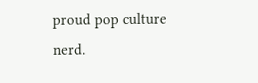proud pop culture nerd.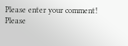Please enter your comment!
Please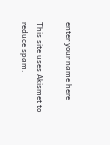enter your name here

This site uses Akismet to reduce spam.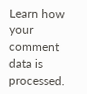Learn how your comment data is processed.